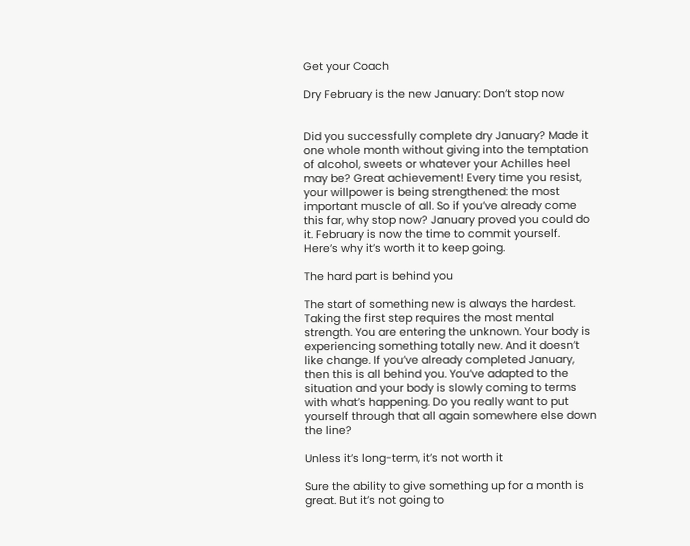Get your Coach

Dry February is the new January: Don’t stop now


Did you successfully complete dry January? Made it one whole month without giving into the temptation of alcohol, sweets or whatever your Achilles heel may be? Great achievement! Every time you resist, your willpower is being strengthened: the most important muscle of all. So if you’ve already come this far, why stop now? January proved you could do it. February is now the time to commit yourself. Here’s why it’s worth it to keep going.

The hard part is behind you

The start of something new is always the hardest. Taking the first step requires the most mental strength. You are entering the unknown. Your body is experiencing something totally new. And it doesn’t like change. If you’ve already completed January, then this is all behind you. You’ve adapted to the situation and your body is slowly coming to terms with what’s happening. Do you really want to put yourself through that all again somewhere else down the line?

Unless it’s long-term, it’s not worth it

Sure the ability to give something up for a month is great. But it’s not going to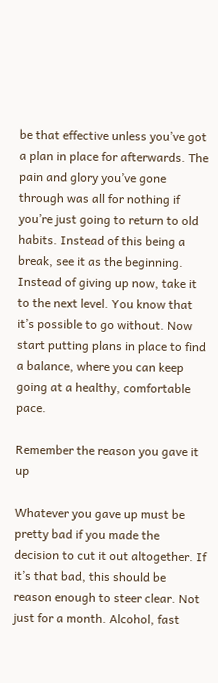be that effective unless you’ve got a plan in place for afterwards. The pain and glory you’ve gone through was all for nothing if you’re just going to return to old habits. Instead of this being a break, see it as the beginning. Instead of giving up now, take it to the next level. You know that it’s possible to go without. Now start putting plans in place to find a balance, where you can keep going at a healthy, comfortable pace.

Remember the reason you gave it up

Whatever you gave up must be pretty bad if you made the decision to cut it out altogether. If it’s that bad, this should be reason enough to steer clear. Not just for a month. Alcohol, fast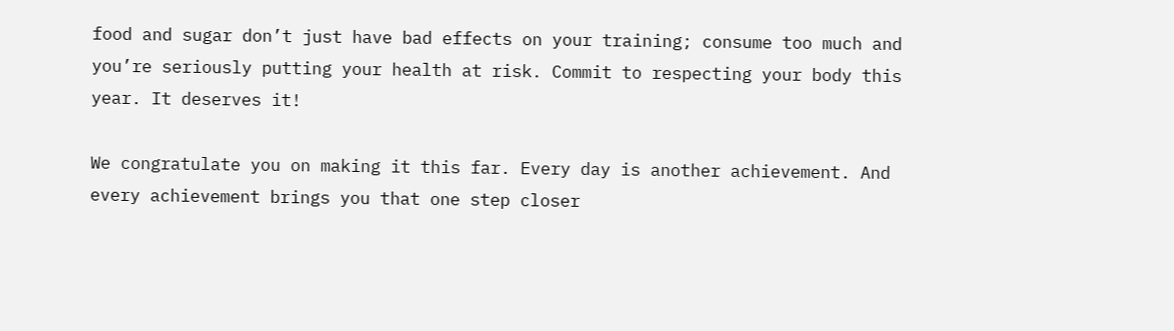food and sugar don’t just have bad effects on your training; consume too much and you’re seriously putting your health at risk. Commit to respecting your body this year. It deserves it!

We congratulate you on making it this far. Every day is another achievement. And every achievement brings you that one step closer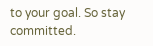to your goal. So stay committed.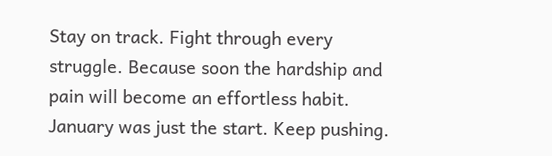Stay on track. Fight through every struggle. Because soon the hardship and pain will become an effortless habit. January was just the start. Keep pushing.